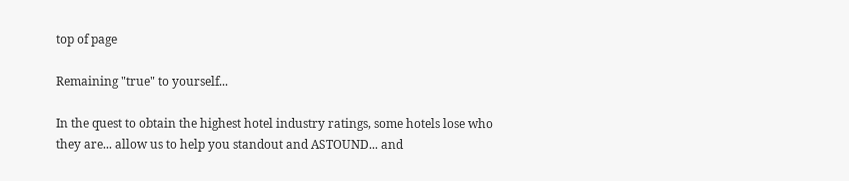top of page

Remaining "true" to yourself...

In the quest to obtain the highest hotel industry ratings, some hotels lose who they are... allow us to help you standout and ASTOUND... and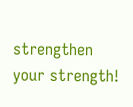strengthen your strength!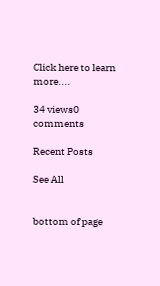Click here to learn more....

34 views0 comments

Recent Posts

See All


bottom of page